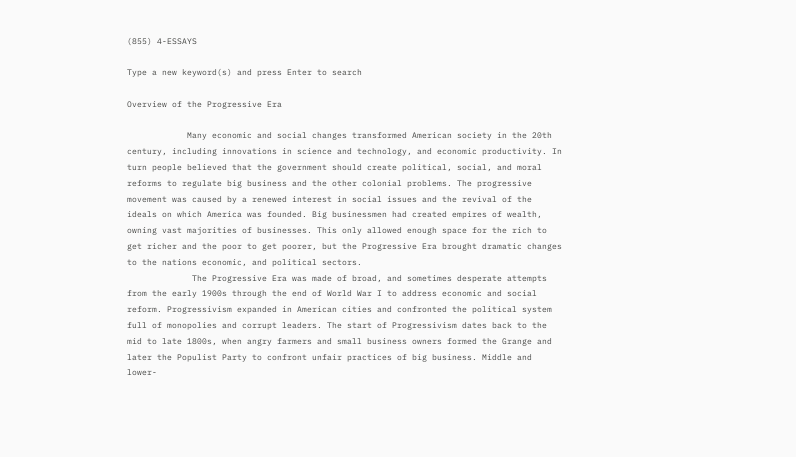(855) 4-ESSAYS

Type a new keyword(s) and press Enter to search

Overview of the Progressive Era

            Many economic and social changes transformed American society in the 20th century, including innovations in science and technology, and economic productivity. In turn people believed that the government should create political, social, and moral reforms to regulate big business and the other colonial problems. The progressive movement was caused by a renewed interest in social issues and the revival of the ideals on which America was founded. Big businessmen had created empires of wealth, owning vast majorities of businesses. This only allowed enough space for the rich to get richer and the poor to get poorer, but the Progressive Era brought dramatic changes to the nations economic, and political sectors.
             The Progressive Era was made of broad, and sometimes desperate attempts from the early 1900s through the end of World War I to address economic and social reform. Progressivism expanded in American cities and confronted the political system full of monopolies and corrupt leaders. The start of Progressivism dates back to the mid to late 1800s, when angry farmers and small business owners formed the Grange and later the Populist Party to confront unfair practices of big business. Middle and lower-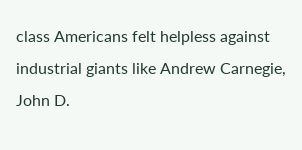class Americans felt helpless against industrial giants like Andrew Carnegie, John D.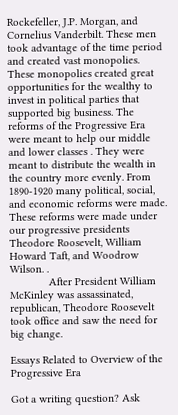Rockefeller, J.P. Morgan, and Cornelius Vanderbilt. These men took advantage of the time period and created vast monopolies. These monopolies created great opportunities for the wealthy to invest in political parties that supported big business. The reforms of the Progressive Era were meant to help our middle and lower classes . They were meant to distribute the wealth in the country more evenly. From 1890-1920 many political, social, and economic reforms were made. These reforms were made under our progressive presidents Theodore Roosevelt, William Howard Taft, and Woodrow Wilson. .
             After President William McKinley was assassinated, republican, Theodore Roosevelt took office and saw the need for big change.

Essays Related to Overview of the Progressive Era

Got a writing question? Ask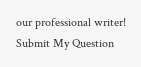our professional writer!
Submit My Question